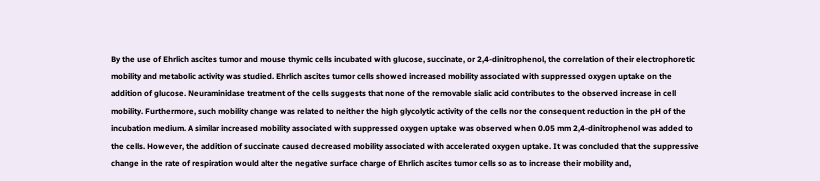By the use of Ehrlich ascites tumor and mouse thymic cells incubated with glucose, succinate, or 2,4-dinitrophenol, the correlation of their electrophoretic mobility and metabolic activity was studied. Ehrlich ascites tumor cells showed increased mobility associated with suppressed oxygen uptake on the addition of glucose. Neuraminidase treatment of the cells suggests that none of the removable sialic acid contributes to the observed increase in cell mobility. Furthermore, such mobility change was related to neither the high glycolytic activity of the cells nor the consequent reduction in the pH of the incubation medium. A similar increased mobility associated with suppressed oxygen uptake was observed when 0.05 mm 2,4-dinitrophenol was added to the cells. However, the addition of succinate caused decreased mobility associated with accelerated oxygen uptake. It was concluded that the suppressive change in the rate of respiration would alter the negative surface charge of Ehrlich ascites tumor cells so as to increase their mobility and,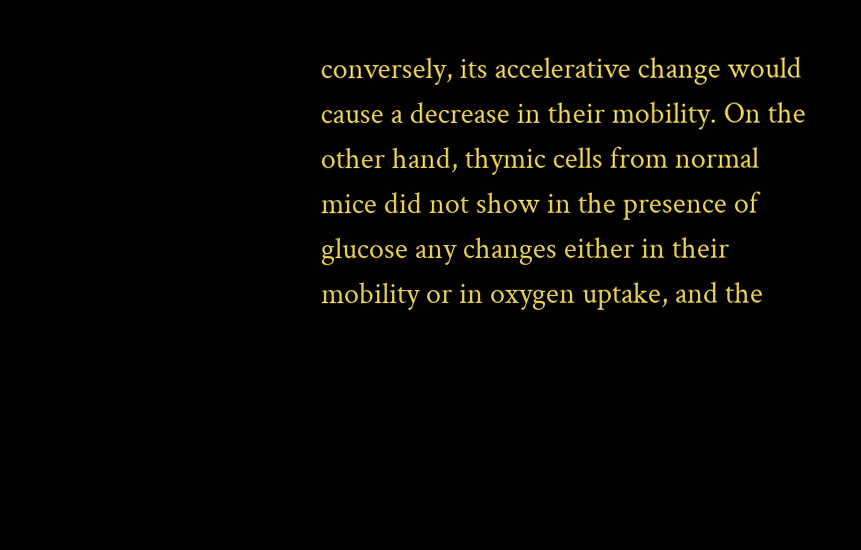conversely, its accelerative change would cause a decrease in their mobility. On the other hand, thymic cells from normal mice did not show in the presence of glucose any changes either in their mobility or in oxygen uptake, and the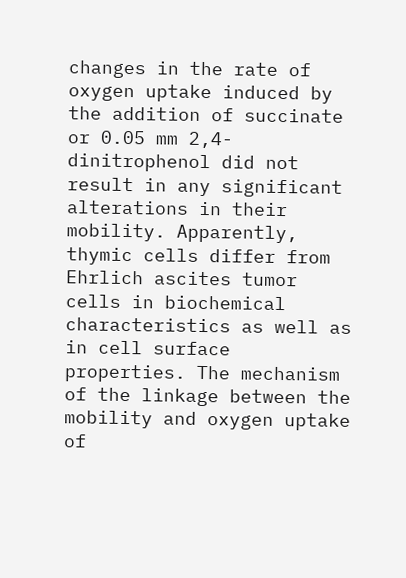changes in the rate of oxygen uptake induced by the addition of succinate or 0.05 mm 2,4-dinitrophenol did not result in any significant alterations in their mobility. Apparently, thymic cells differ from Ehrlich ascites tumor cells in biochemical characteristics as well as in cell surface properties. The mechanism of the linkage between the mobility and oxygen uptake of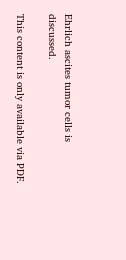Ehrlich ascites tumor cells is discussed.

This content is only available via PDF.